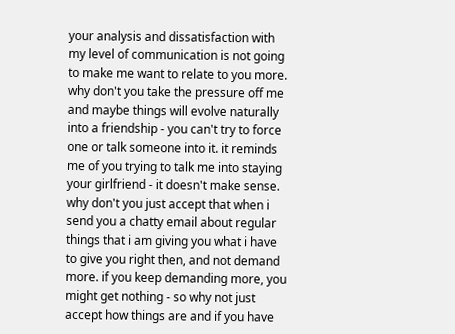your analysis and dissatisfaction with my level of communication is not going to make me want to relate to you more. why don't you take the pressure off me and maybe things will evolve naturally into a friendship - you can't try to force one or talk someone into it. it reminds me of you trying to talk me into staying your girlfriend - it doesn't make sense. why don't you just accept that when i send you a chatty email about regular things that i am giving you what i have to give you right then, and not demand more. if you keep demanding more, you might get nothing - so why not just accept how things are and if you have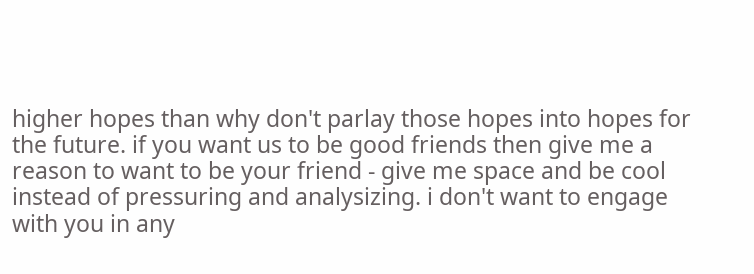higher hopes than why don't parlay those hopes into hopes for the future. if you want us to be good friends then give me a reason to want to be your friend - give me space and be cool instead of pressuring and analysizing. i don't want to engage with you in any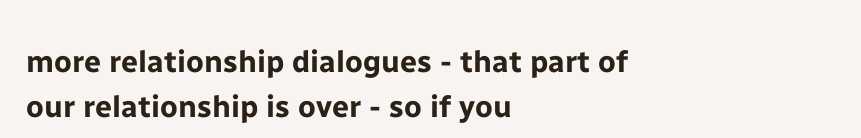more relationship dialogues - that part of our relationship is over - so if you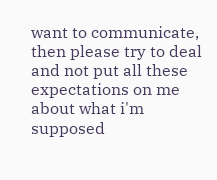want to communicate, then please try to deal and not put all these expectations on me about what i'm supposed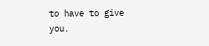to have to give you.